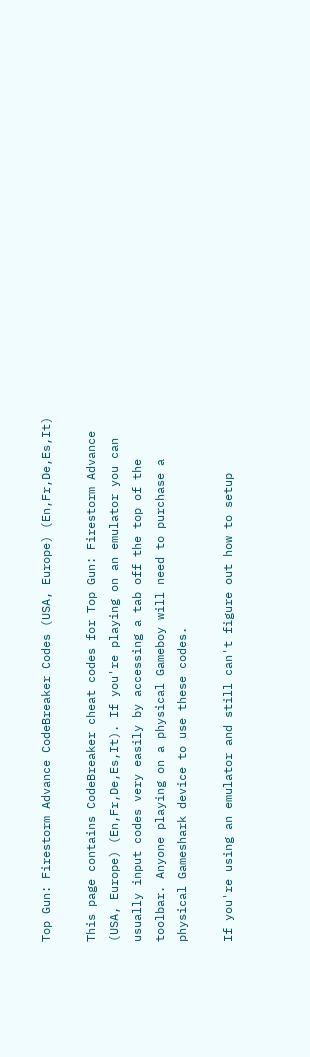Top Gun: Firestorm Advance CodeBreaker Codes (USA, Europe) (En,Fr,De,Es,It)

This page contains CodeBreaker cheat codes for Top Gun: Firestorm Advance (USA, Europe) (En,Fr,De,Es,It). If you're playing on an emulator you can usually input codes very easily by accessing a tab off the top of the toolbar. Anyone playing on a physical Gameboy will need to purchase a physical Gameshark device to use these codes.

If you're using an emulator and still can't figure out how to setup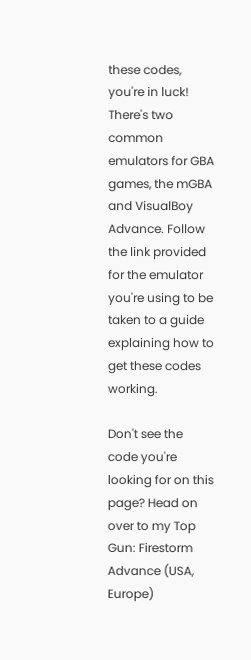these codes, you're in luck! There's two common emulators for GBA games, the mGBA and VisualBoy Advance. Follow the link provided for the emulator you're using to be taken to a guide explaining how to get these codes working.

Don't see the code you're looking for on this page? Head on over to my Top Gun: Firestorm Advance (USA, Europe)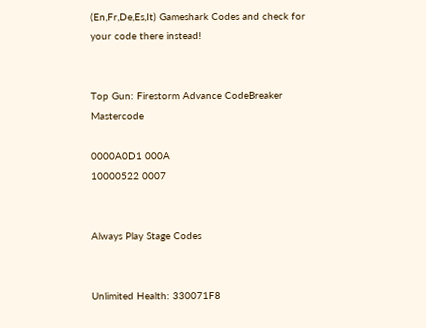(En,Fr,De,Es,It) Gameshark Codes and check for your code there instead!


Top Gun: Firestorm Advance CodeBreaker Mastercode

0000A0D1 000A
10000522 0007


Always Play Stage Codes


Unlimited Health: 330071F8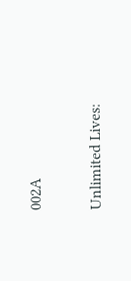002A

Unlimited Lives: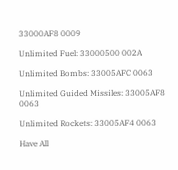33000AF8 0009

Unlimited Fuel: 33000500 002A

Unlimited Bombs: 33005AFC 0063

Unlimited Guided Missiles: 33005AF8 0063

Unlimited Rockets: 33005AF4 0063

Have All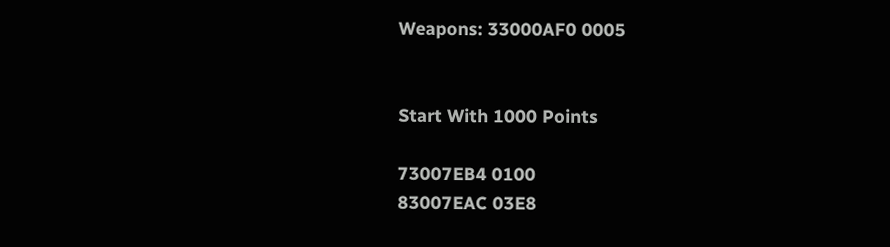Weapons: 33000AF0 0005


Start With 1000 Points

73007EB4 0100
83007EAC 03E8